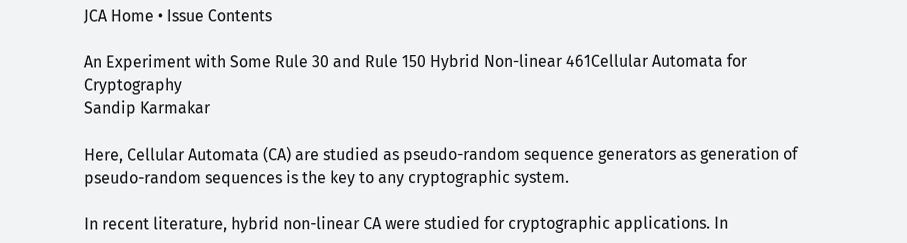JCA Home • Issue Contents

An Experiment with Some Rule 30 and Rule 150 Hybrid Non-linear 461Cellular Automata for Cryptography
Sandip Karmakar

Here, Cellular Automata (CA) are studied as pseudo-random sequence generators as generation of pseudo-random sequences is the key to any cryptographic system.

In recent literature, hybrid non-linear CA were studied for cryptographic applications. In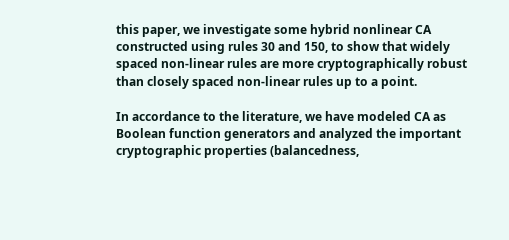this paper, we investigate some hybrid nonlinear CA constructed using rules 30 and 150, to show that widely spaced non-linear rules are more cryptographically robust than closely spaced non-linear rules up to a point.

In accordance to the literature, we have modeled CA as Boolean function generators and analyzed the important cryptographic properties (balancedness,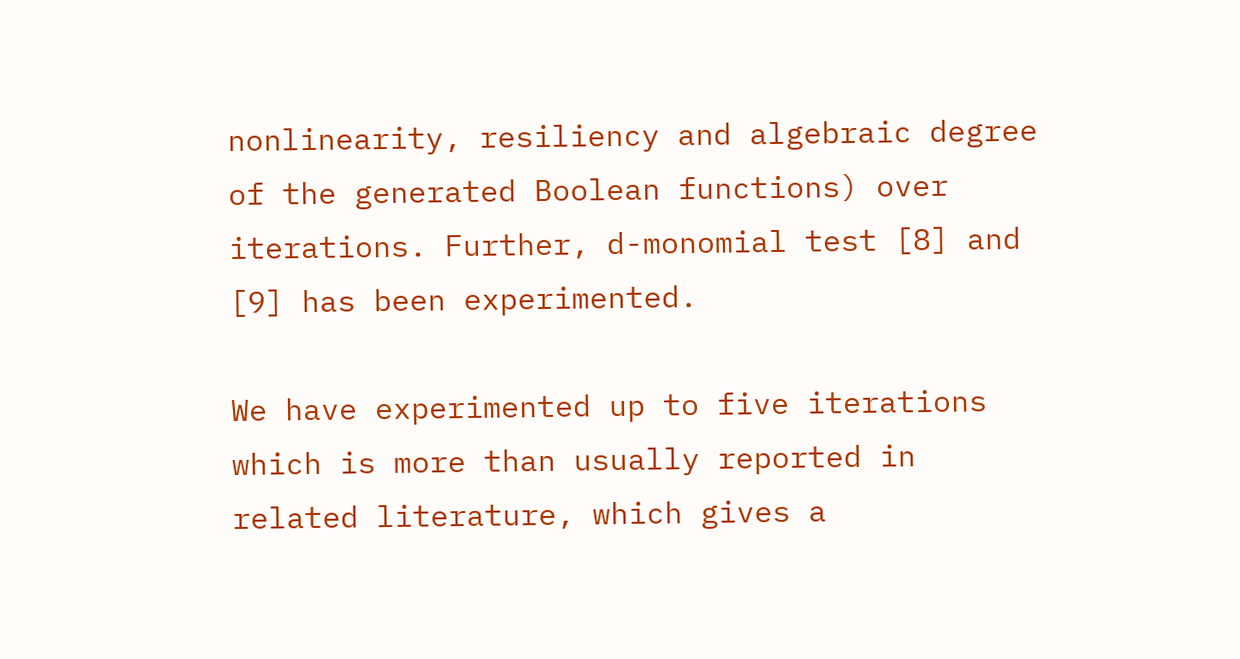nonlinearity, resiliency and algebraic degree of the generated Boolean functions) over iterations. Further, d-monomial test [8] and [9] has been experimented.

We have experimented up to five iterations which is more than usually reported in related literature, which gives a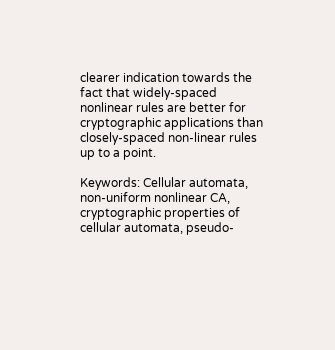clearer indication towards the fact that widely-spaced nonlinear rules are better for cryptographic applications than closely-spaced non-linear rules up to a point.

Keywords: Cellular automata, non-uniform nonlinear CA, cryptographic properties of cellular automata, pseudo-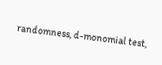randomness, d-monomial test,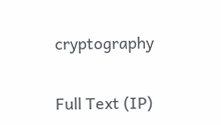cryptography

Full Text (IP)